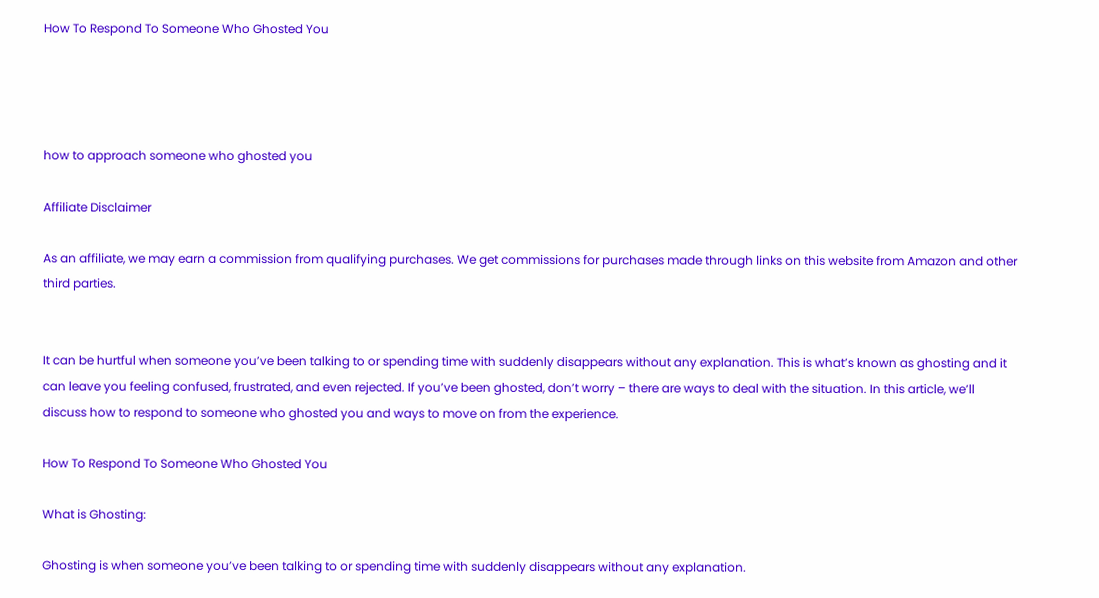How To Respond To Someone Who Ghosted You




how to approach someone who ghosted you

Affiliate Disclaimer

As an affiliate, we may earn a commission from qualifying purchases. We get commissions for purchases made through links on this website from Amazon and other third parties.


It can be hurtful when someone you’ve been talking to or spending time with suddenly disappears without any explanation. This is what’s known as ghosting and it can leave you feeling confused, frustrated, and even rejected. If you’ve been ghosted, don’t worry – there are ways to deal with the situation. In this article, we’ll discuss how to respond to someone who ghosted you and ways to move on from the experience.

How To Respond To Someone Who Ghosted You

What is Ghosting:

Ghosting is when someone you’ve been talking to or spending time with suddenly disappears without any explanation.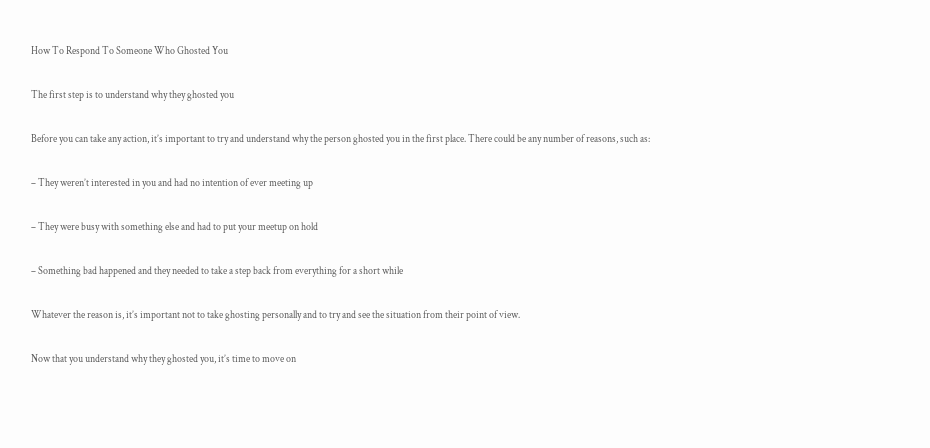How To Respond To Someone Who Ghosted You

The first step is to understand why they ghosted you

Before you can take any action, it’s important to try and understand why the person ghosted you in the first place. There could be any number of reasons, such as:

– They weren’t interested in you and had no intention of ever meeting up

– They were busy with something else and had to put your meetup on hold

– Something bad happened and they needed to take a step back from everything for a short while

Whatever the reason is, it’s important not to take ghosting personally and to try and see the situation from their point of view.

Now that you understand why they ghosted you, it’s time to move on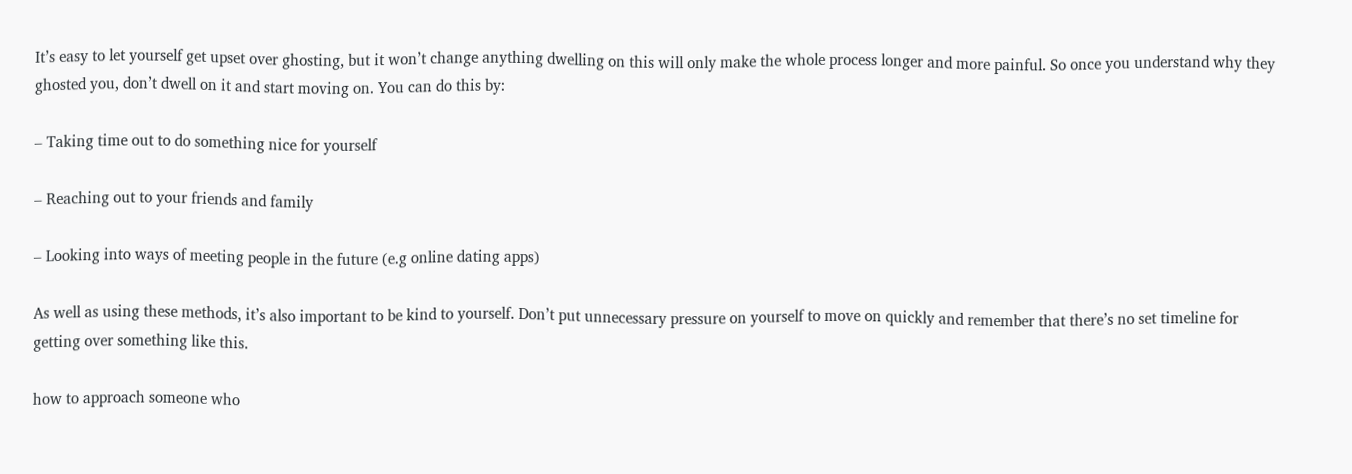It’s easy to let yourself get upset over ghosting, but it won’t change anything dwelling on this will only make the whole process longer and more painful. So once you understand why they ghosted you, don’t dwell on it and start moving on. You can do this by:

– Taking time out to do something nice for yourself

– Reaching out to your friends and family

– Looking into ways of meeting people in the future (e.g online dating apps)

As well as using these methods, it’s also important to be kind to yourself. Don’t put unnecessary pressure on yourself to move on quickly and remember that there’s no set timeline for getting over something like this.

how to approach someone who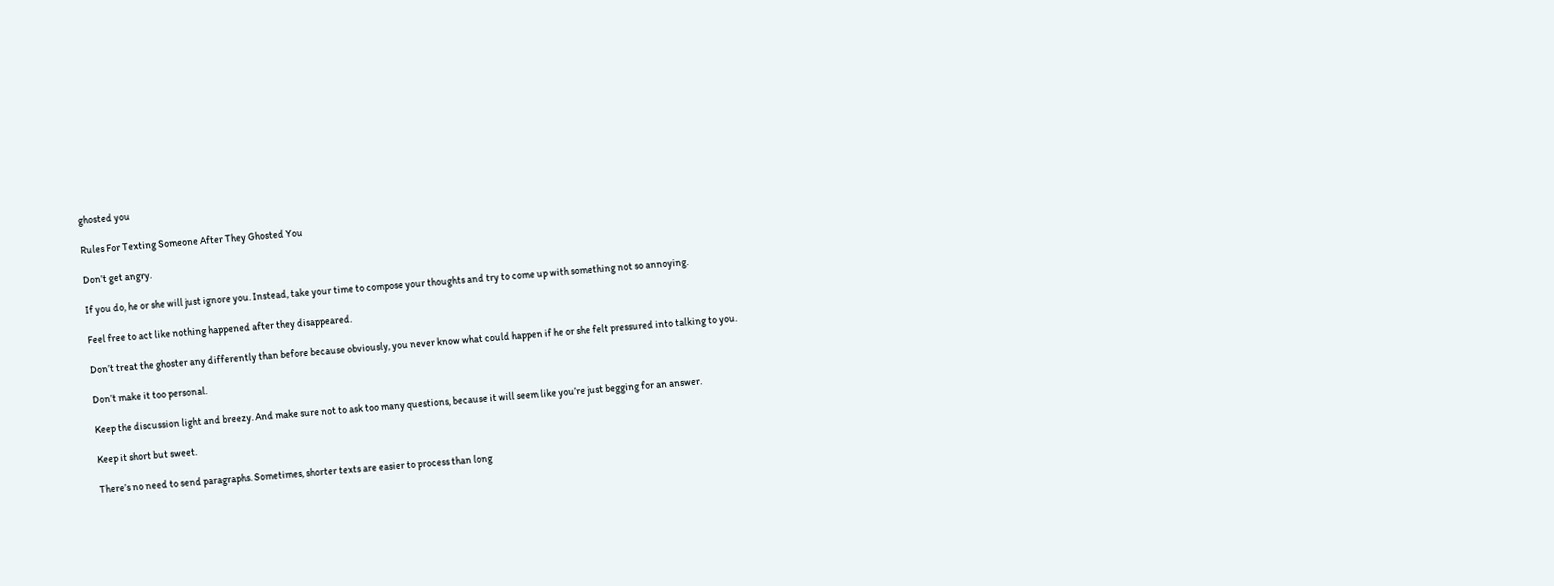ghosted you

Rules For Texting Someone After They Ghosted You

Don’t get angry.

If you do, he or she will just ignore you. Instead, take your time to compose your thoughts and try to come up with something not so annoying.

Feel free to act like nothing happened after they disappeared.

Don’t treat the ghoster any differently than before because obviously, you never know what could happen if he or she felt pressured into talking to you.

Don’t make it too personal.

Keep the discussion light and breezy. And make sure not to ask too many questions, because it will seem like you’re just begging for an answer.

Keep it short but sweet.

There’s no need to send paragraphs. Sometimes, shorter texts are easier to process than long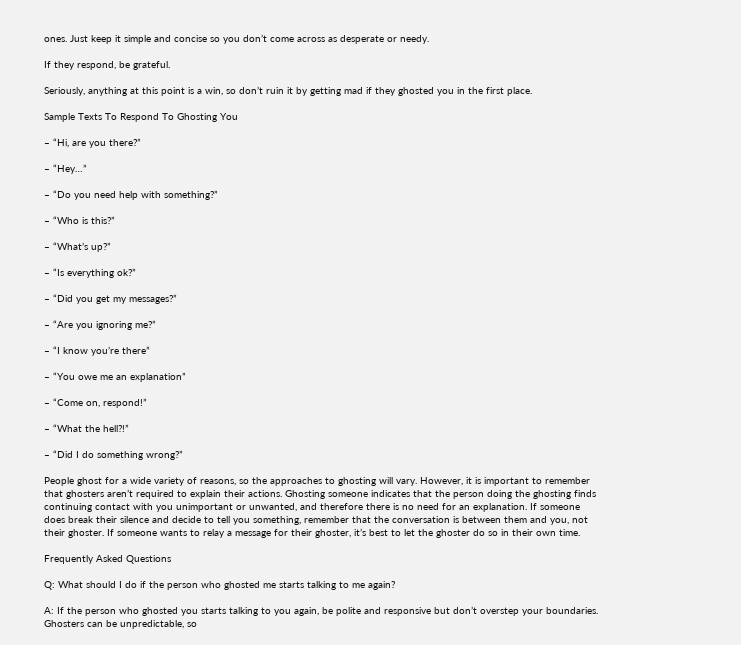ones. Just keep it simple and concise so you don’t come across as desperate or needy.

If they respond, be grateful.

Seriously, anything at this point is a win, so don’t ruin it by getting mad if they ghosted you in the first place.

Sample Texts To Respond To Ghosting You

– “Hi, are you there?”

– “Hey…”

– “Do you need help with something?”

– “Who is this?”

– “What’s up?”

– “Is everything ok?”

– “Did you get my messages?”

– “Are you ignoring me?”

– “I know you’re there”

– “You owe me an explanation”

– “Come on, respond!”

– “What the hell?!”

– “Did I do something wrong?”

People ghost for a wide variety of reasons, so the approaches to ghosting will vary. However, it is important to remember that ghosters aren’t required to explain their actions. Ghosting someone indicates that the person doing the ghosting finds continuing contact with you unimportant or unwanted, and therefore there is no need for an explanation. If someone does break their silence and decide to tell you something, remember that the conversation is between them and you, not their ghoster. If someone wants to relay a message for their ghoster, it’s best to let the ghoster do so in their own time.

Frequently Asked Questions

Q: What should I do if the person who ghosted me starts talking to me again?

A: If the person who ghosted you starts talking to you again, be polite and responsive but don’t overstep your boundaries. Ghosters can be unpredictable, so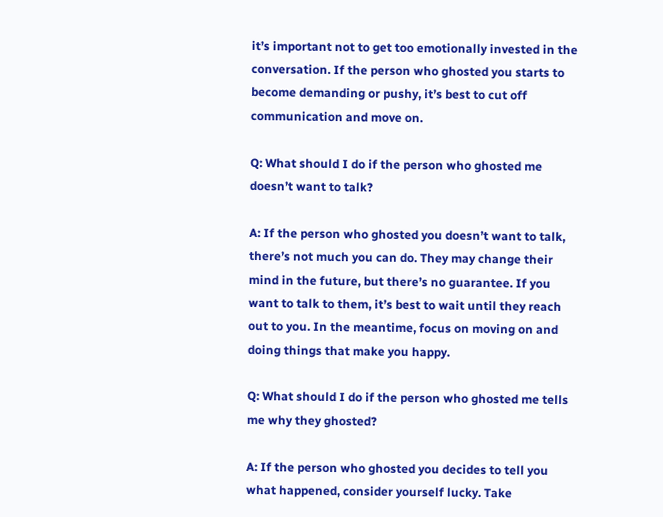it’s important not to get too emotionally invested in the conversation. If the person who ghosted you starts to become demanding or pushy, it’s best to cut off communication and move on.

Q: What should I do if the person who ghosted me doesn’t want to talk?

A: If the person who ghosted you doesn’t want to talk, there’s not much you can do. They may change their mind in the future, but there’s no guarantee. If you want to talk to them, it’s best to wait until they reach out to you. In the meantime, focus on moving on and doing things that make you happy.

Q: What should I do if the person who ghosted me tells me why they ghosted?

A: If the person who ghosted you decides to tell you what happened, consider yourself lucky. Take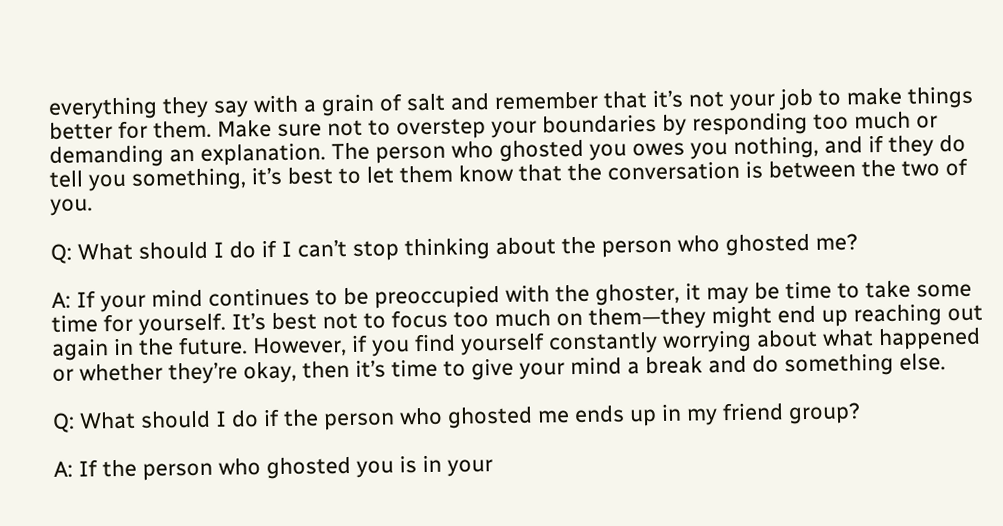everything they say with a grain of salt and remember that it’s not your job to make things better for them. Make sure not to overstep your boundaries by responding too much or demanding an explanation. The person who ghosted you owes you nothing, and if they do tell you something, it’s best to let them know that the conversation is between the two of you.

Q: What should I do if I can’t stop thinking about the person who ghosted me?

A: If your mind continues to be preoccupied with the ghoster, it may be time to take some time for yourself. It’s best not to focus too much on them—they might end up reaching out again in the future. However, if you find yourself constantly worrying about what happened or whether they’re okay, then it’s time to give your mind a break and do something else.

Q: What should I do if the person who ghosted me ends up in my friend group?

A: If the person who ghosted you is in your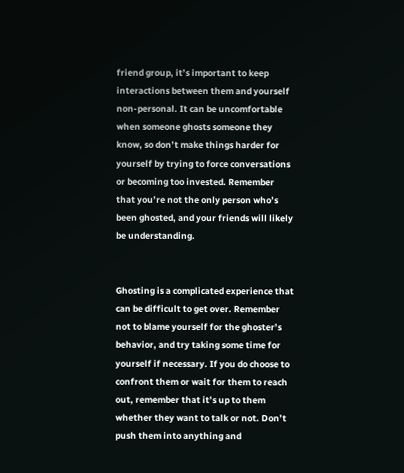friend group, it’s important to keep interactions between them and yourself non-personal. It can be uncomfortable when someone ghosts someone they know, so don’t make things harder for yourself by trying to force conversations or becoming too invested. Remember that you’re not the only person who’s been ghosted, and your friends will likely be understanding.


Ghosting is a complicated experience that can be difficult to get over. Remember not to blame yourself for the ghoster’s behavior, and try taking some time for yourself if necessary. If you do choose to confront them or wait for them to reach out, remember that it’s up to them whether they want to talk or not. Don’t push them into anything and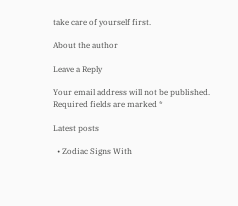take care of yourself first.

About the author

Leave a Reply

Your email address will not be published. Required fields are marked *

Latest posts

  • Zodiac Signs With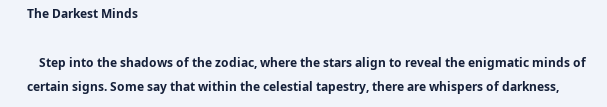The Darkest Minds

    Step into the shadows of the zodiac, where the stars align to reveal the enigmatic minds of certain signs. Some say that within the celestial tapestry, there are whispers of darkness,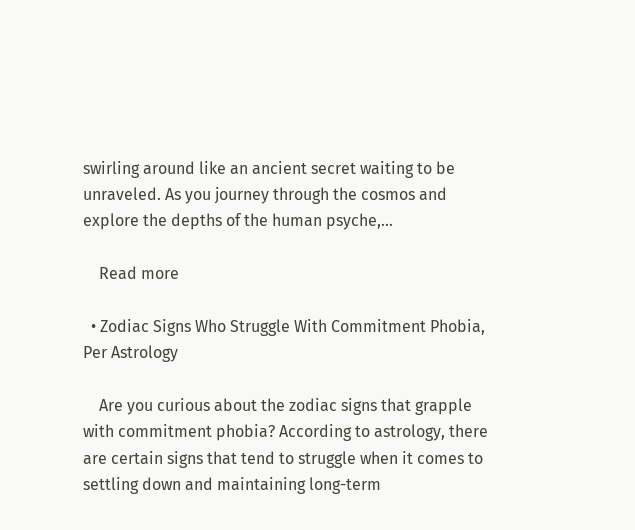swirling around like an ancient secret waiting to be unraveled. As you journey through the cosmos and explore the depths of the human psyche,…

    Read more

  • Zodiac Signs Who Struggle With Commitment Phobia, Per Astrology

    Are you curious about the zodiac signs that grapple with commitment phobia? According to astrology, there are certain signs that tend to struggle when it comes to settling down and maintaining long-term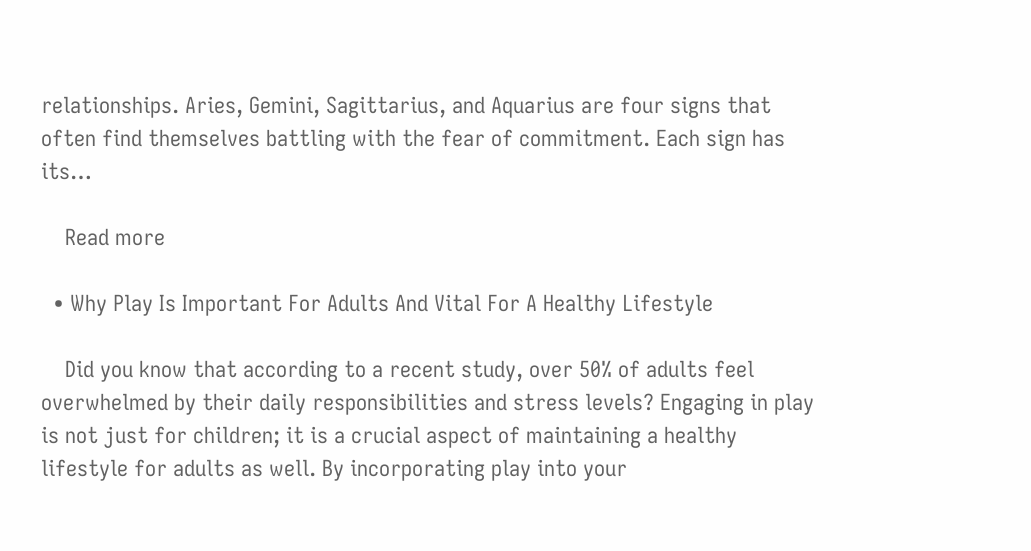relationships. Aries, Gemini, Sagittarius, and Aquarius are four signs that often find themselves battling with the fear of commitment. Each sign has its…

    Read more

  • Why Play Is Important For Adults And Vital For A Healthy Lifestyle

    Did you know that according to a recent study, over 50% of adults feel overwhelmed by their daily responsibilities and stress levels? Engaging in play is not just for children; it is a crucial aspect of maintaining a healthy lifestyle for adults as well. By incorporating play into your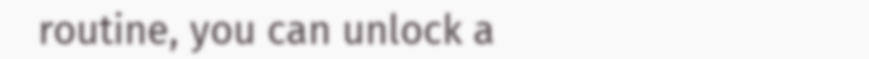routine, you can unlock a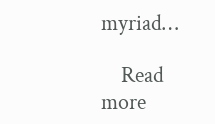myriad…

    Read more